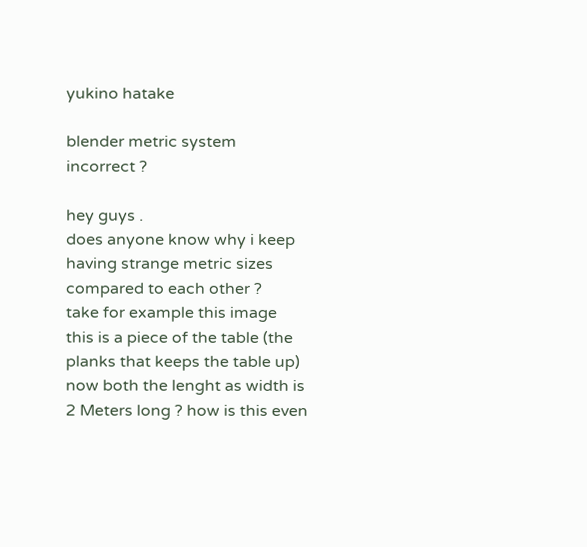yukino hatake

blender metric system incorrect ?

hey guys .
does anyone know why i keep having strange metric sizes compared to each other ?
take for example this image
this is a piece of the table (the planks that keeps the table up) now both the lenght as width is 2 Meters long ? how is this even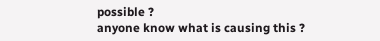possible ?
anyone know what is causing this ?